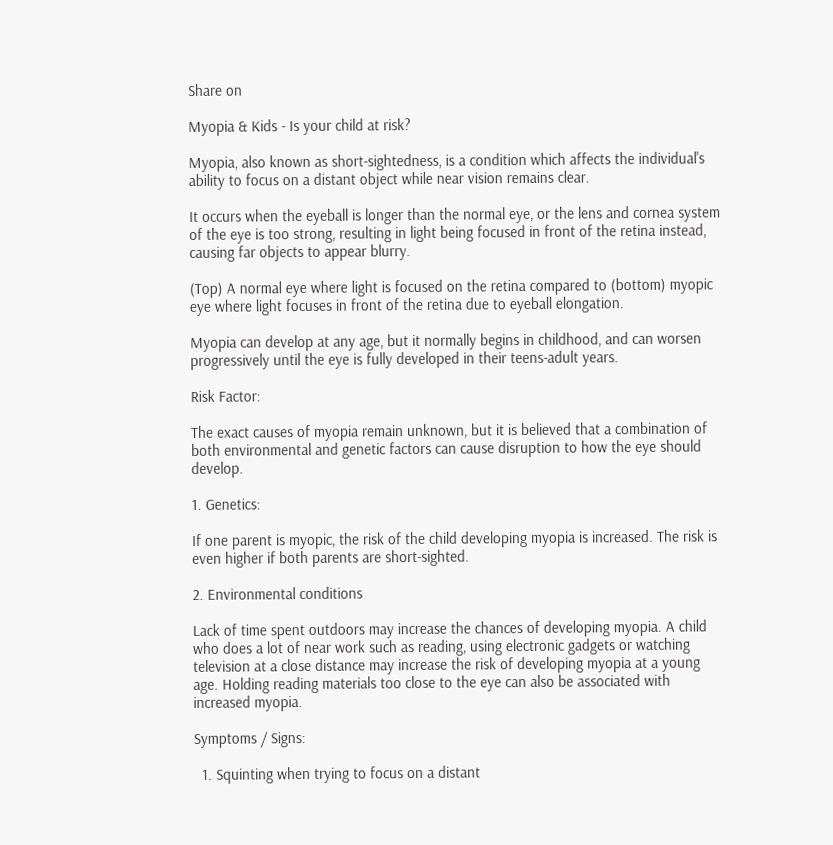Share on

Myopia & Kids - Is your child at risk?

Myopia, also known as short-sightedness, is a condition which affects the individual's ability to focus on a distant object while near vision remains clear.

It occurs when the eyeball is longer than the normal eye, or the lens and cornea system of the eye is too strong, resulting in light being focused in front of the retina instead, causing far objects to appear blurry.

(Top) A normal eye where light is focused on the retina compared to (bottom) myopic eye where light focuses in front of the retina due to eyeball elongation.

Myopia can develop at any age, but it normally begins in childhood, and can worsen progressively until the eye is fully developed in their teens-adult years.

Risk Factor:

The exact causes of myopia remain unknown, but it is believed that a combination of both environmental and genetic factors can cause disruption to how the eye should develop.

1. Genetics:

If one parent is myopic, the risk of the child developing myopia is increased. The risk is even higher if both parents are short-sighted.

2. Environmental conditions

Lack of time spent outdoors may increase the chances of developing myopia. A child who does a lot of near work such as reading, using electronic gadgets or watching television at a close distance may increase the risk of developing myopia at a young age. Holding reading materials too close to the eye can also be associated with increased myopia.

Symptoms / Signs:

  1. Squinting when trying to focus on a distant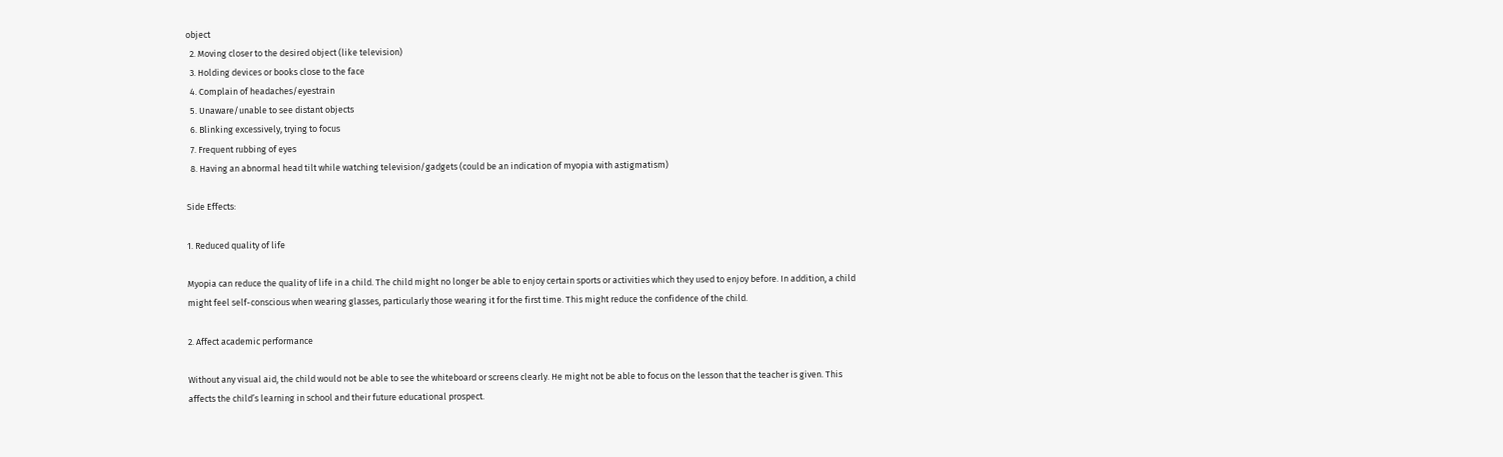object
  2. Moving closer to the desired object (like television)
  3. Holding devices or books close to the face
  4. Complain of headaches/eyestrain
  5. Unaware/unable to see distant objects
  6. Blinking excessively, trying to focus
  7. Frequent rubbing of eyes
  8. Having an abnormal head tilt while watching television/gadgets (could be an indication of myopia with astigmatism)

Side Effects:

1. Reduced quality of life

Myopia can reduce the quality of life in a child. The child might no longer be able to enjoy certain sports or activities which they used to enjoy before. In addition, a child might feel self-conscious when wearing glasses, particularly those wearing it for the first time. This might reduce the confidence of the child.

2. Affect academic performance

Without any visual aid, the child would not be able to see the whiteboard or screens clearly. He might not be able to focus on the lesson that the teacher is given. This affects the child’s learning in school and their future educational prospect.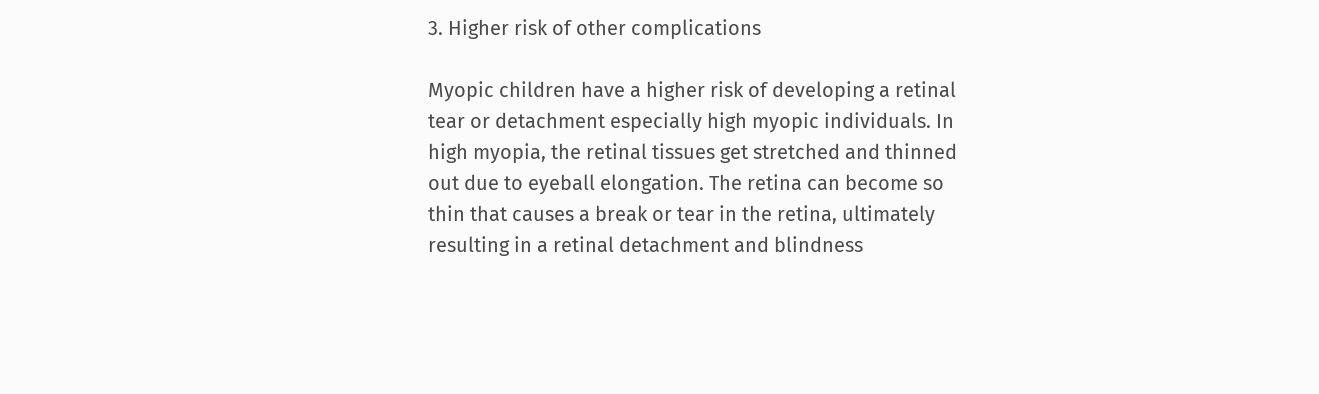3. Higher risk of other complications

Myopic children have a higher risk of developing a retinal tear or detachment especially high myopic individuals. In high myopia, the retinal tissues get stretched and thinned out due to eyeball elongation. The retina can become so thin that causes a break or tear in the retina, ultimately resulting in a retinal detachment and blindness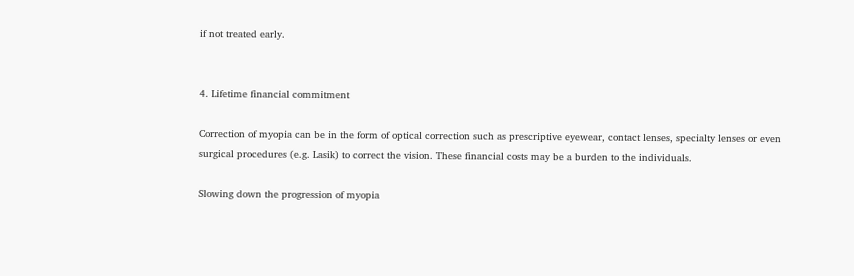if not treated early.


4. Lifetime financial commitment

Correction of myopia can be in the form of optical correction such as prescriptive eyewear, contact lenses, specialty lenses or even surgical procedures (e.g. Lasik) to correct the vision. These financial costs may be a burden to the individuals.

Slowing down the progression of myopia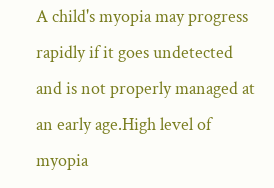A child's myopia may progress rapidly if it goes undetected and is not properly managed at an early age.High level of myopia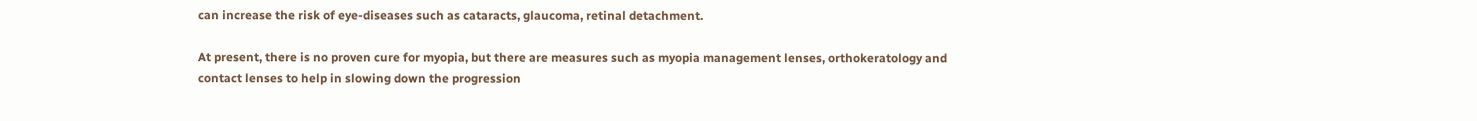can increase the risk of eye-diseases such as cataracts, glaucoma, retinal detachment.

At present, there is no proven cure for myopia, but there are measures such as myopia management lenses, orthokeratology and contact lenses to help in slowing down the progression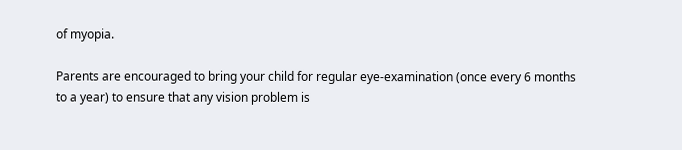of myopia.

Parents are encouraged to bring your child for regular eye-examination (once every 6 months to a year) to ensure that any vision problem is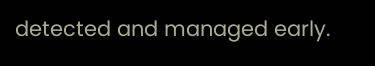detected and managed early.